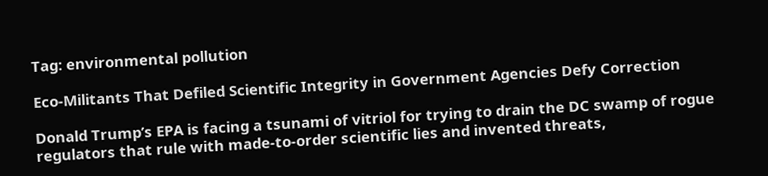Tag: environmental pollution

Eco-Militants That Defiled Scientific Integrity in Government Agencies Defy Correction

Donald Trump’s EPA is facing a tsunami of vitriol for trying to drain the DC swamp of rogue regulators that rule with made-to-order scientific lies and invented threats,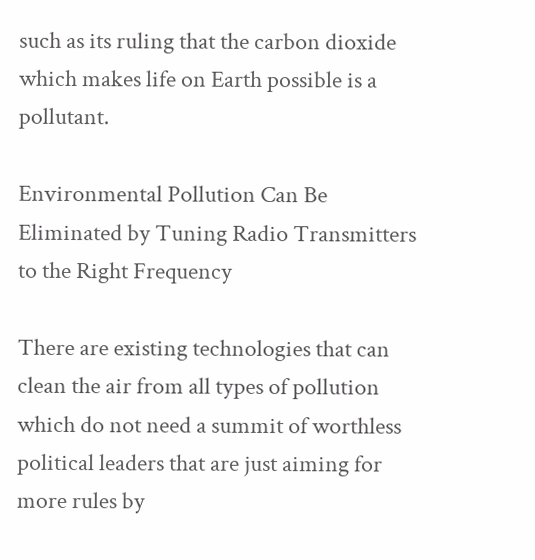such as its ruling that the carbon dioxide which makes life on Earth possible is a pollutant.

Environmental Pollution Can Be Eliminated by Tuning Radio Transmitters to the Right Frequency

There are existing technologies that can clean the air from all types of pollution which do not need a summit of worthless political leaders that are just aiming for more rules by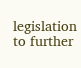legislation to further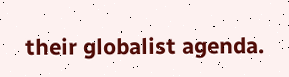their globalist agenda.